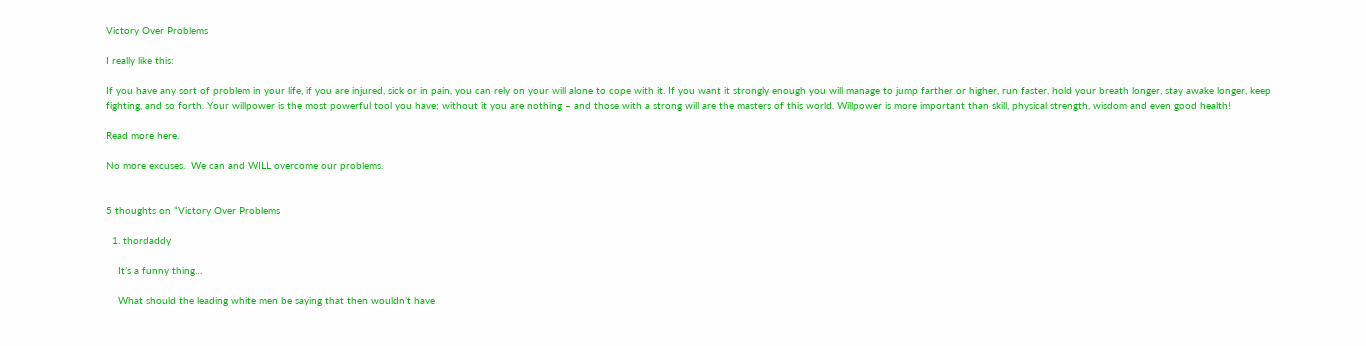Victory Over Problems

I really like this:

If you have any sort of problem in your life, if you are injured, sick or in pain, you can rely on your will alone to cope with it. If you want it strongly enough you will manage to jump farther or higher, run faster, hold your breath longer, stay awake longer, keep fighting, and so forth. Your willpower is the most powerful tool you have; without it you are nothing – and those with a strong will are the masters of this world. Willpower is more important than skill, physical strength, wisdom and even good health!

Read more here.

No more excuses.  We can and WILL overcome our problems.


5 thoughts on “Victory Over Problems

  1. thordaddy

    It’s a funny thing…

    What should the leading white men be saying that then wouldn’t have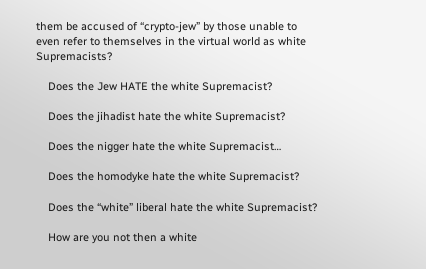them be accused of “crypto-jew” by those unable to even refer to themselves in the virtual world as white Supremacists?

    Does the Jew HATE the white Supremacist?

    Does the jihadist hate the white Supremacist?

    Does the nigger hate the white Supremacist…

    Does the homodyke hate the white Supremacist?

    Does the “white” liberal hate the white Supremacist?

    How are you not then a white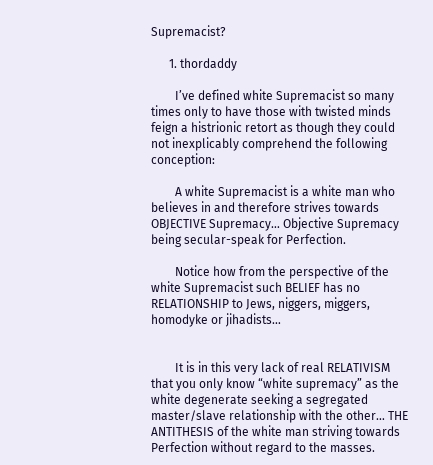Supremacist?

      1. thordaddy

        I’ve defined white Supremacist so many times only to have those with twisted minds feign a histrionic retort as though they could not inexplicably comprehend the following conception:

        A white Supremacist is a white man who believes in and therefore strives towards OBJECTIVE Supremacy… Objective Supremacy being secular-speak for Perfection.

        Notice how from the perspective of the white Supremacist such BELIEF has no RELATIONSHIP to Jews, niggers, miggers, homodyke or jihadists…


        It is in this very lack of real RELATIVISM that you only know “white supremacy” as the white degenerate seeking a segregated master/slave relationship with the other… THE ANTITHESIS of the white man striving towards Perfection without regard to the masses.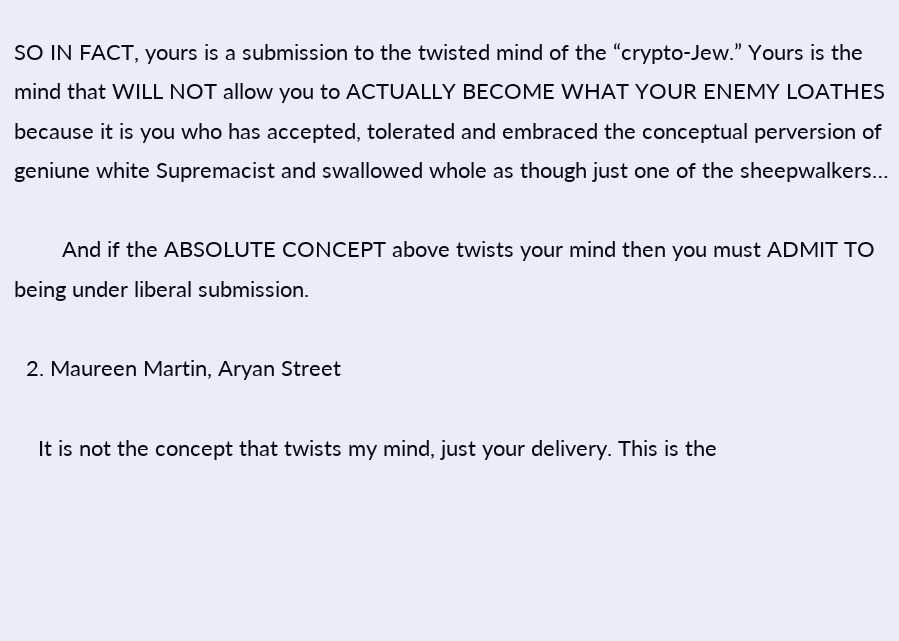SO IN FACT, yours is a submission to the twisted mind of the “crypto-Jew.” Yours is the mind that WILL NOT allow you to ACTUALLY BECOME WHAT YOUR ENEMY LOATHES because it is you who has accepted, tolerated and embraced the conceptual perversion of geniune white Supremacist and swallowed whole as though just one of the sheepwalkers…

        And if the ABSOLUTE CONCEPT above twists your mind then you must ADMIT TO being under liberal submission.

  2. Maureen Martin, Aryan Street

    It is not the concept that twists my mind, just your delivery. This is the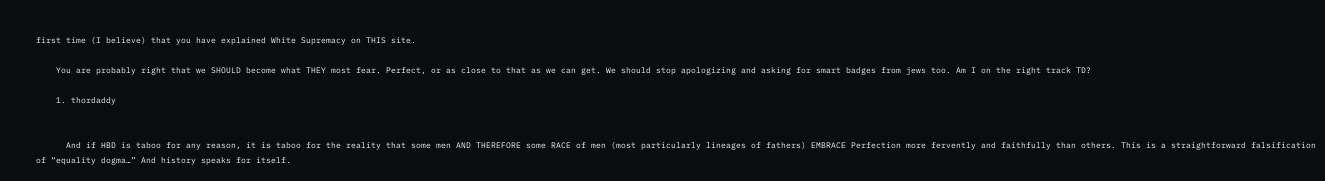first time (I believe) that you have explained White Supremacy on THIS site.

    You are probably right that we SHOULD become what THEY most fear. Perfect, or as close to that as we can get. We should stop apologizing and asking for smart badges from jews too. Am I on the right track TD?

    1. thordaddy


      And if HBD is taboo for any reason, it is taboo for the reality that some men AND THEREFORE some RACE of men (most particularly lineages of fathers) EMBRACE Perfection more fervently and faithfully than others. This is a straightforward falsification of “equality dogma…” And history speaks for itself.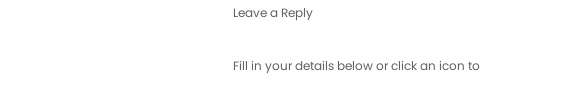Leave a Reply

Fill in your details below or click an icon to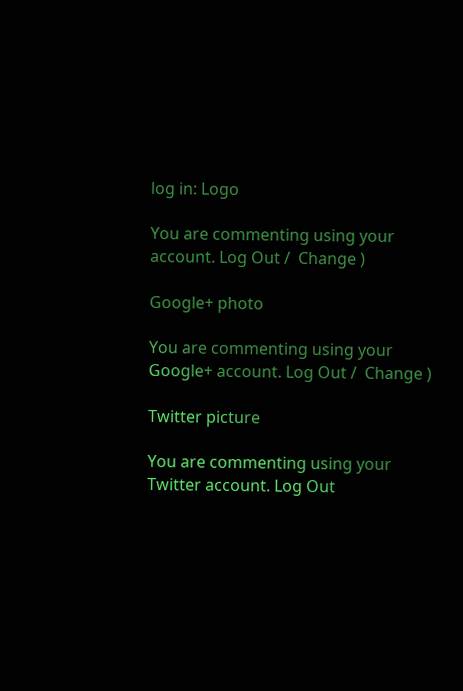log in: Logo

You are commenting using your account. Log Out /  Change )

Google+ photo

You are commenting using your Google+ account. Log Out /  Change )

Twitter picture

You are commenting using your Twitter account. Log Out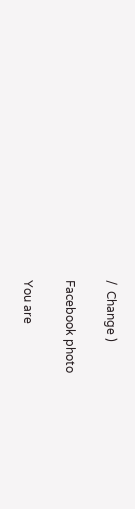/  Change )

Facebook photo

You are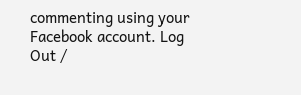commenting using your Facebook account. Log Out /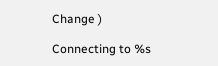Change )

Connecting to %s